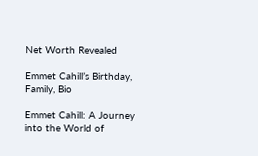Net Worth Revealed

Emmet Cahill’s Birthday, Family, Bio

Emmet Cahill: A Journey into the World of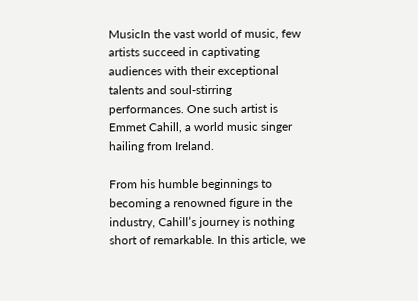MusicIn the vast world of music, few artists succeed in captivating audiences with their exceptional talents and soul-stirring performances. One such artist is Emmet Cahill, a world music singer hailing from Ireland.

From his humble beginnings to becoming a renowned figure in the industry, Cahill’s journey is nothing short of remarkable. In this article, we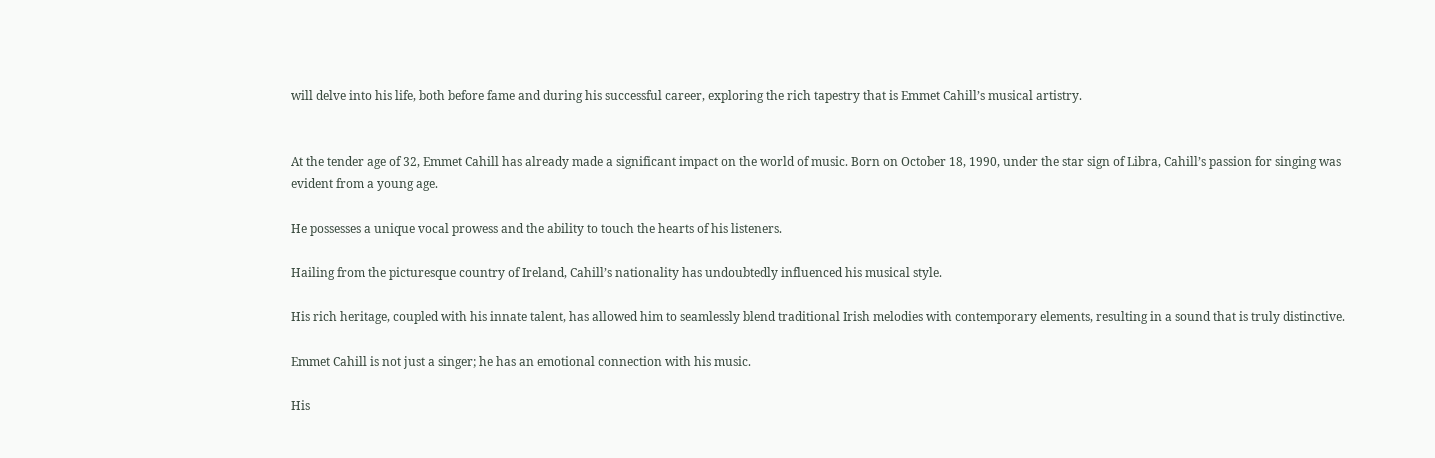will delve into his life, both before fame and during his successful career, exploring the rich tapestry that is Emmet Cahill’s musical artistry.


At the tender age of 32, Emmet Cahill has already made a significant impact on the world of music. Born on October 18, 1990, under the star sign of Libra, Cahill’s passion for singing was evident from a young age.

He possesses a unique vocal prowess and the ability to touch the hearts of his listeners.

Hailing from the picturesque country of Ireland, Cahill’s nationality has undoubtedly influenced his musical style.

His rich heritage, coupled with his innate talent, has allowed him to seamlessly blend traditional Irish melodies with contemporary elements, resulting in a sound that is truly distinctive.

Emmet Cahill is not just a singer; he has an emotional connection with his music.

His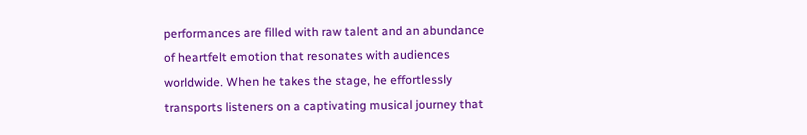performances are filled with raw talent and an abundance of heartfelt emotion that resonates with audiences worldwide. When he takes the stage, he effortlessly transports listeners on a captivating musical journey that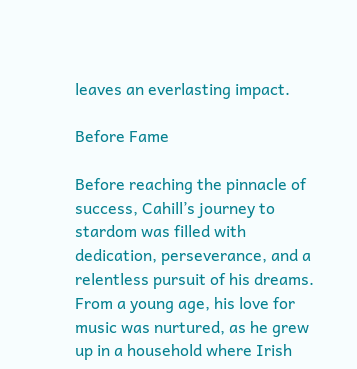leaves an everlasting impact.

Before Fame

Before reaching the pinnacle of success, Cahill’s journey to stardom was filled with dedication, perseverance, and a relentless pursuit of his dreams. From a young age, his love for music was nurtured, as he grew up in a household where Irish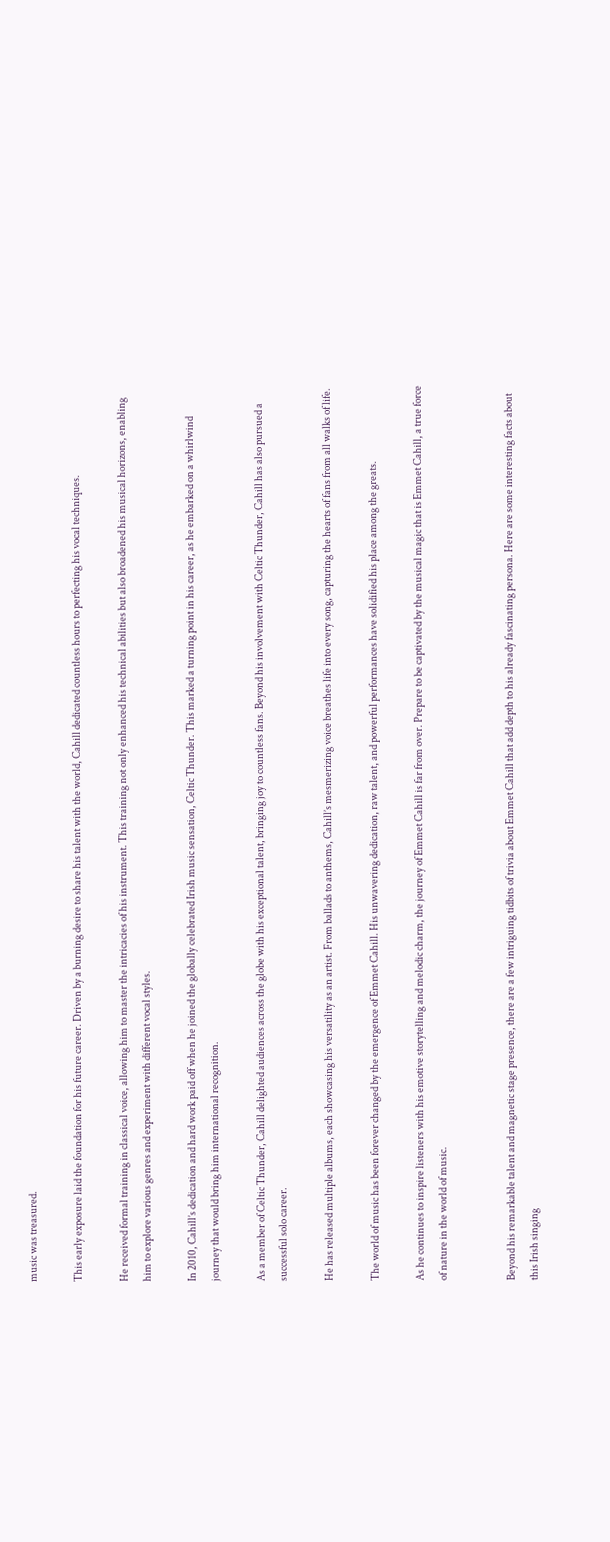music was treasured.

This early exposure laid the foundation for his future career. Driven by a burning desire to share his talent with the world, Cahill dedicated countless hours to perfecting his vocal techniques.

He received formal training in classical voice, allowing him to master the intricacies of his instrument. This training not only enhanced his technical abilities but also broadened his musical horizons, enabling him to explore various genres and experiment with different vocal styles.

In 2010, Cahill’s dedication and hard work paid off when he joined the globally celebrated Irish music sensation, Celtic Thunder. This marked a turning point in his career, as he embarked on a whirlwind journey that would bring him international recognition.

As a member of Celtic Thunder, Cahill delighted audiences across the globe with his exceptional talent, bringing joy to countless fans. Beyond his involvement with Celtic Thunder, Cahill has also pursued a successful solo career.

He has released multiple albums, each showcasing his versatility as an artist. From ballads to anthems, Cahill’s mesmerizing voice breathes life into every song, capturing the hearts of fans from all walks of life.

The world of music has been forever changed by the emergence of Emmet Cahill. His unwavering dedication, raw talent, and powerful performances have solidified his place among the greats.

As he continues to inspire listeners with his emotive storytelling and melodic charm, the journey of Emmet Cahill is far from over. Prepare to be captivated by the musical magic that is Emmet Cahill, a true force of nature in the world of music.


Beyond his remarkable talent and magnetic stage presence, there are a few intriguing tidbits of trivia about Emmet Cahill that add depth to his already fascinating persona. Here are some interesting facts about this Irish singing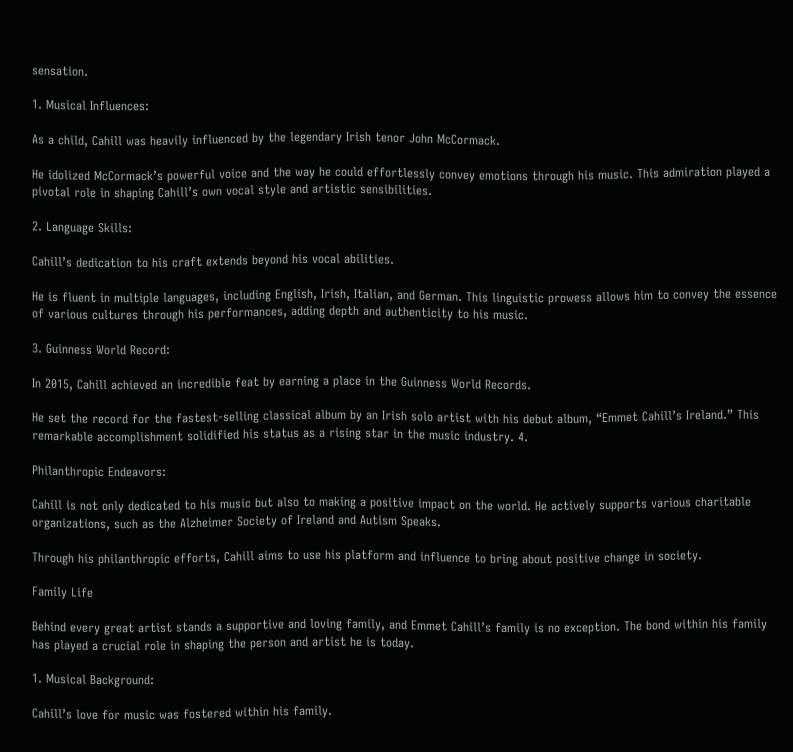sensation.

1. Musical Influences:

As a child, Cahill was heavily influenced by the legendary Irish tenor John McCormack.

He idolized McCormack’s powerful voice and the way he could effortlessly convey emotions through his music. This admiration played a pivotal role in shaping Cahill’s own vocal style and artistic sensibilities.

2. Language Skills:

Cahill’s dedication to his craft extends beyond his vocal abilities.

He is fluent in multiple languages, including English, Irish, Italian, and German. This linguistic prowess allows him to convey the essence of various cultures through his performances, adding depth and authenticity to his music.

3. Guinness World Record:

In 2015, Cahill achieved an incredible feat by earning a place in the Guinness World Records.

He set the record for the fastest-selling classical album by an Irish solo artist with his debut album, “Emmet Cahill’s Ireland.” This remarkable accomplishment solidified his status as a rising star in the music industry. 4.

Philanthropic Endeavors:

Cahill is not only dedicated to his music but also to making a positive impact on the world. He actively supports various charitable organizations, such as the Alzheimer Society of Ireland and Autism Speaks.

Through his philanthropic efforts, Cahill aims to use his platform and influence to bring about positive change in society.

Family Life

Behind every great artist stands a supportive and loving family, and Emmet Cahill’s family is no exception. The bond within his family has played a crucial role in shaping the person and artist he is today.

1. Musical Background:

Cahill’s love for music was fostered within his family.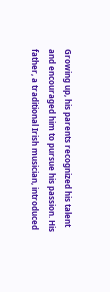Growing up, his parents recognized his talent and encouraged him to pursue his passion. His father, a traditional Irish musician, introduced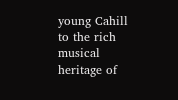young Cahill to the rich musical heritage of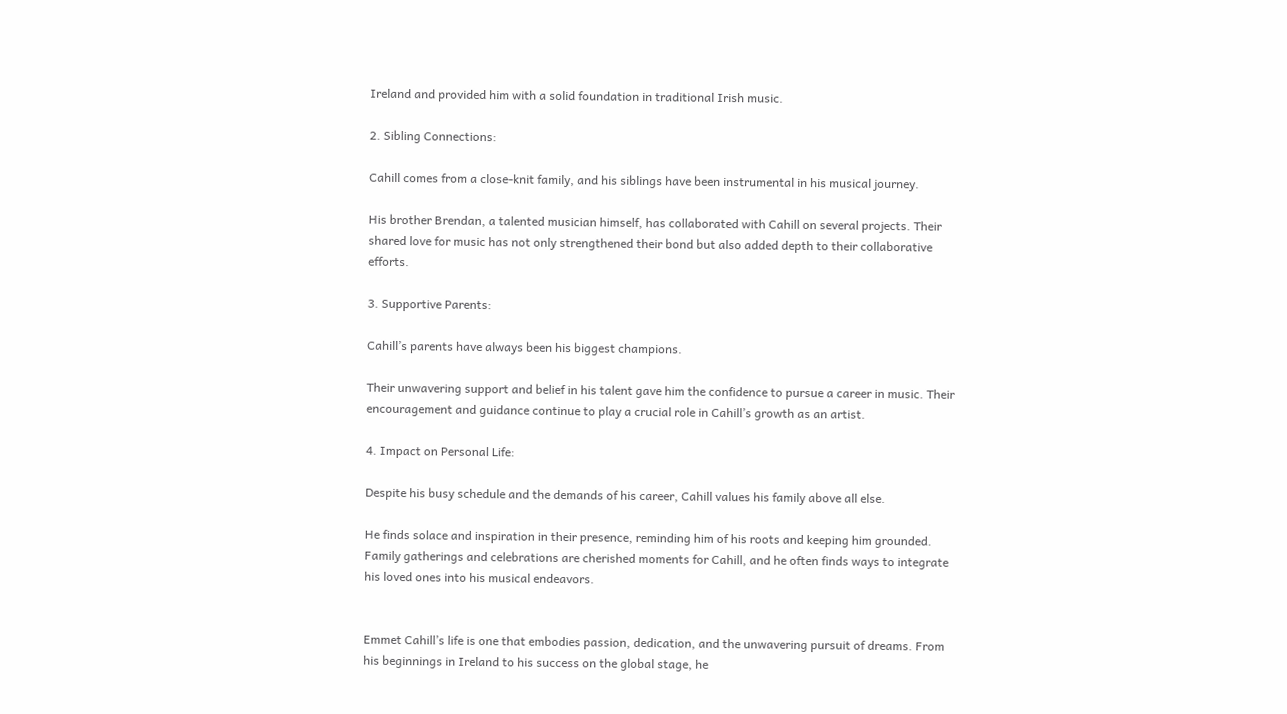Ireland and provided him with a solid foundation in traditional Irish music.

2. Sibling Connections:

Cahill comes from a close-knit family, and his siblings have been instrumental in his musical journey.

His brother Brendan, a talented musician himself, has collaborated with Cahill on several projects. Their shared love for music has not only strengthened their bond but also added depth to their collaborative efforts.

3. Supportive Parents:

Cahill’s parents have always been his biggest champions.

Their unwavering support and belief in his talent gave him the confidence to pursue a career in music. Their encouragement and guidance continue to play a crucial role in Cahill’s growth as an artist.

4. Impact on Personal Life:

Despite his busy schedule and the demands of his career, Cahill values his family above all else.

He finds solace and inspiration in their presence, reminding him of his roots and keeping him grounded. Family gatherings and celebrations are cherished moments for Cahill, and he often finds ways to integrate his loved ones into his musical endeavors.


Emmet Cahill’s life is one that embodies passion, dedication, and the unwavering pursuit of dreams. From his beginnings in Ireland to his success on the global stage, he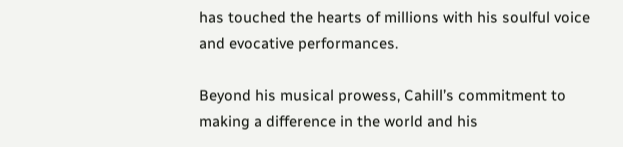has touched the hearts of millions with his soulful voice and evocative performances.

Beyond his musical prowess, Cahill’s commitment to making a difference in the world and his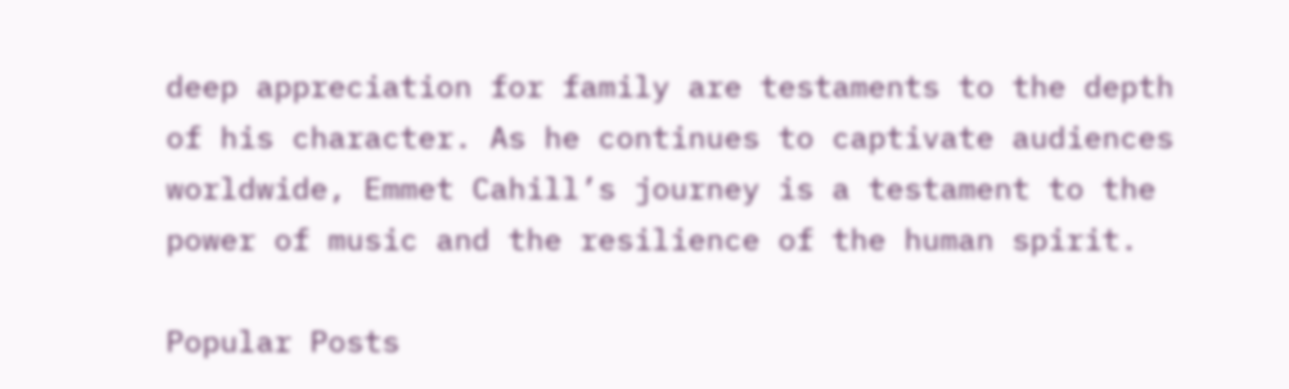deep appreciation for family are testaments to the depth of his character. As he continues to captivate audiences worldwide, Emmet Cahill’s journey is a testament to the power of music and the resilience of the human spirit.

Popular Posts